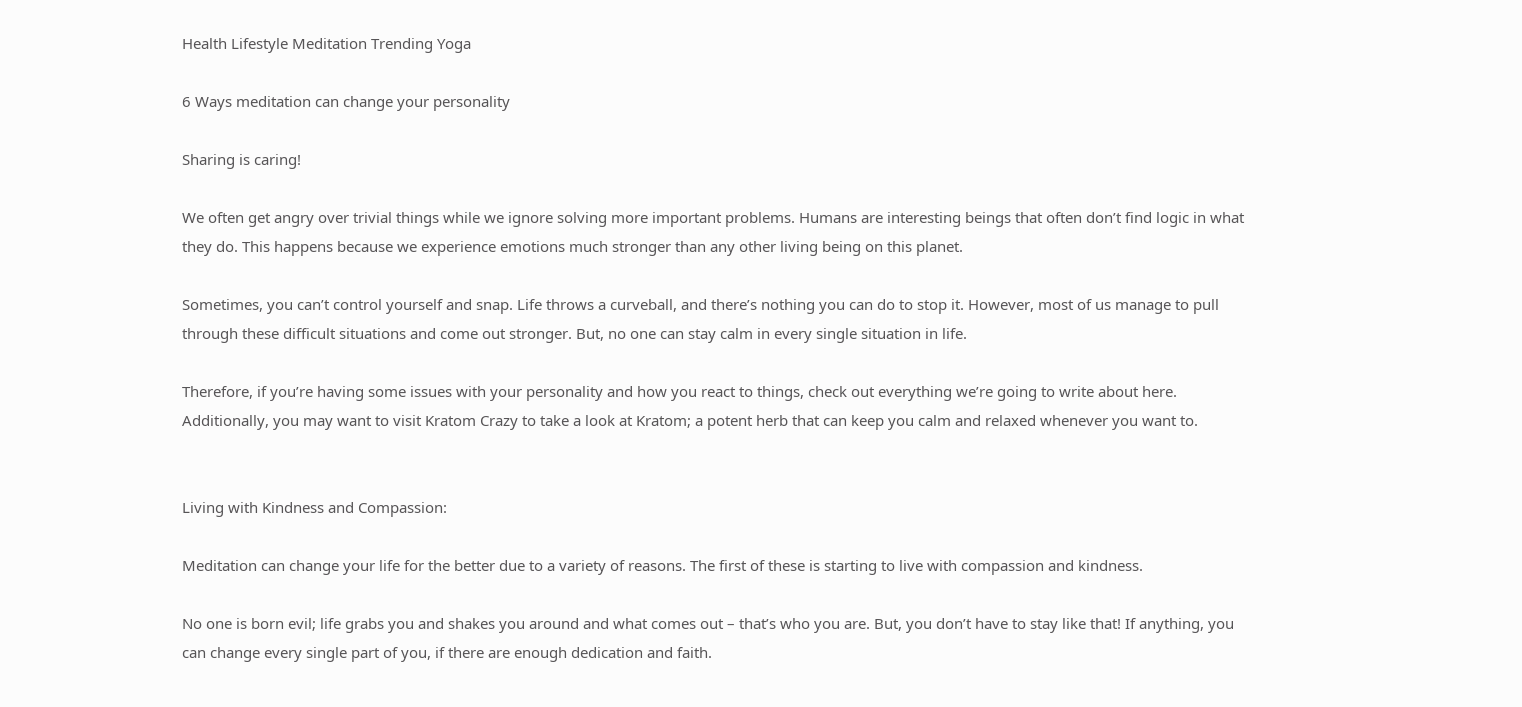Health Lifestyle Meditation Trending Yoga

6 Ways meditation can change your personality

Sharing is caring!

We often get angry over trivial things while we ignore solving more important problems. Humans are interesting beings that often don’t find logic in what they do. This happens because we experience emotions much stronger than any other living being on this planet.

Sometimes, you can’t control yourself and snap. Life throws a curveball, and there’s nothing you can do to stop it. However, most of us manage to pull through these difficult situations and come out stronger. But, no one can stay calm in every single situation in life.

Therefore, if you’re having some issues with your personality and how you react to things, check out everything we’re going to write about here. Additionally, you may want to visit Kratom Crazy to take a look at Kratom; a potent herb that can keep you calm and relaxed whenever you want to.


Living with Kindness and Compassion:

Meditation can change your life for the better due to a variety of reasons. The first of these is starting to live with compassion and kindness.

No one is born evil; life grabs you and shakes you around and what comes out – that’s who you are. But, you don’t have to stay like that! If anything, you can change every single part of you, if there are enough dedication and faith.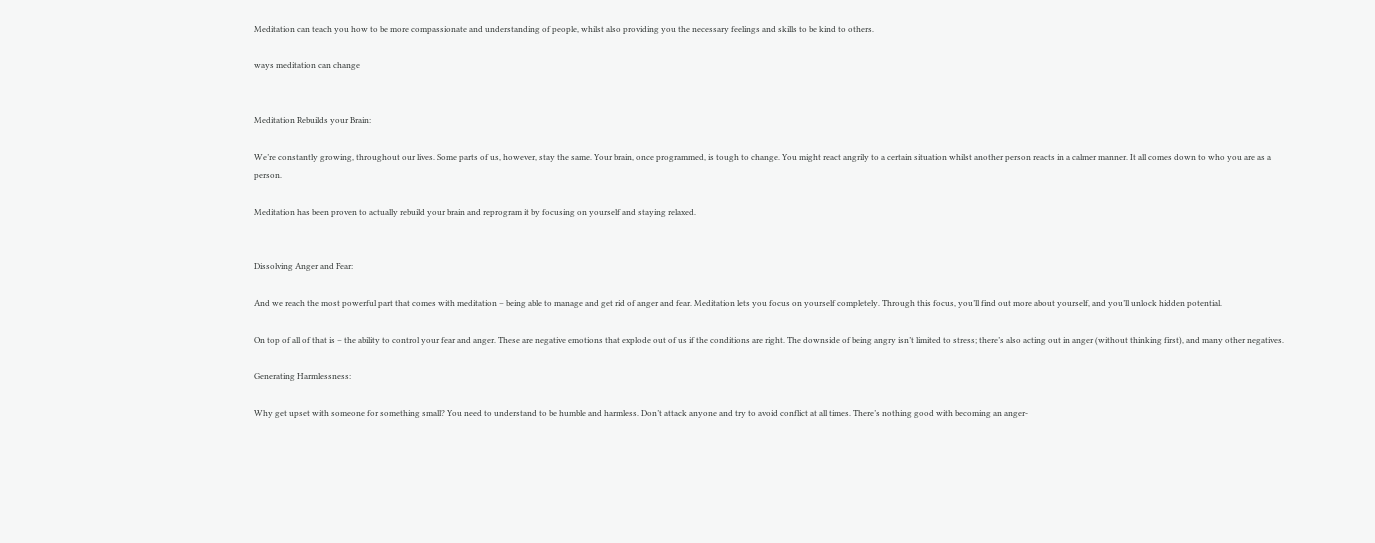Meditation can teach you how to be more compassionate and understanding of people, whilst also providing you the necessary feelings and skills to be kind to others.

ways meditation can change


Meditation Rebuilds your Brain:

We’re constantly growing, throughout our lives. Some parts of us, however, stay the same. Your brain, once programmed, is tough to change. You might react angrily to a certain situation whilst another person reacts in a calmer manner. It all comes down to who you are as a person.

Meditation has been proven to actually rebuild your brain and reprogram it by focusing on yourself and staying relaxed.


Dissolving Anger and Fear:

And we reach the most powerful part that comes with meditation – being able to manage and get rid of anger and fear. Meditation lets you focus on yourself completely. Through this focus, you’ll find out more about yourself, and you’ll unlock hidden potential.

On top of all of that is – the ability to control your fear and anger. These are negative emotions that explode out of us if the conditions are right. The downside of being angry isn’t limited to stress; there’s also acting out in anger (without thinking first), and many other negatives.

Generating Harmlessness:

Why get upset with someone for something small? You need to understand to be humble and harmless. Don’t attack anyone and try to avoid conflict at all times. There’s nothing good with becoming an anger-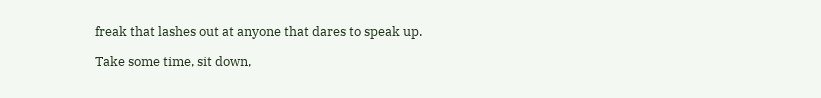freak that lashes out at anyone that dares to speak up.

Take some time, sit down,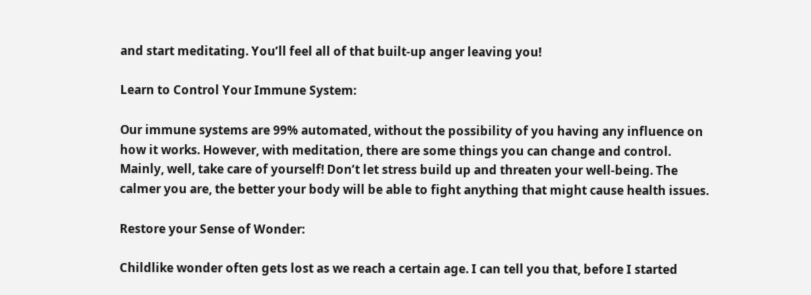and start meditating. You’ll feel all of that built-up anger leaving you!

Learn to Control Your Immune System:

Our immune systems are 99% automated, without the possibility of you having any influence on how it works. However, with meditation, there are some things you can change and control. Mainly, well, take care of yourself! Don’t let stress build up and threaten your well-being. The calmer you are, the better your body will be able to fight anything that might cause health issues.

Restore your Sense of Wonder:

Childlike wonder often gets lost as we reach a certain age. I can tell you that, before I started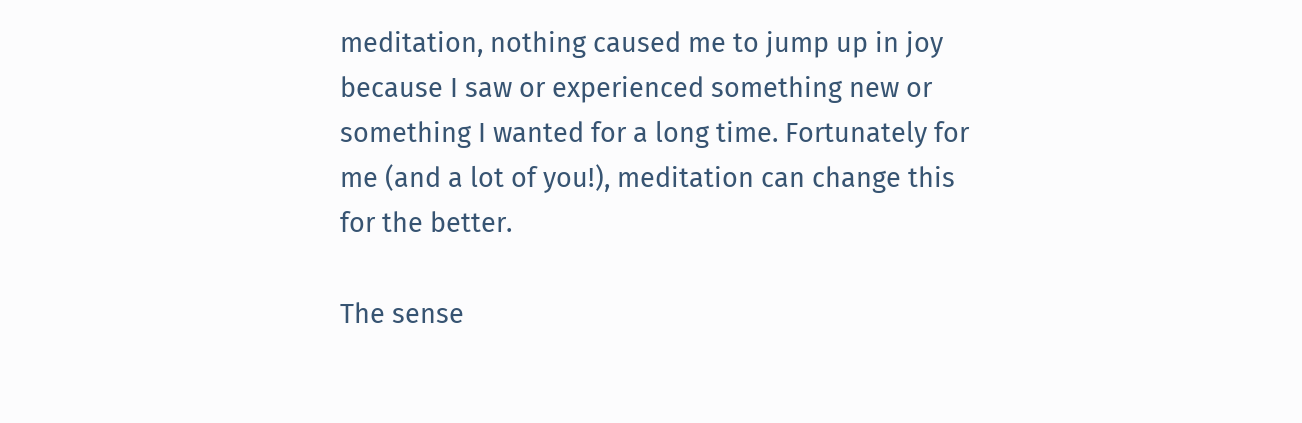meditation, nothing caused me to jump up in joy because I saw or experienced something new or something I wanted for a long time. Fortunately for me (and a lot of you!), meditation can change this for the better.

The sense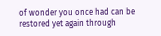of wonder you once had can be restored yet again through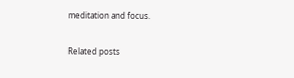meditation and focus.

Related posts